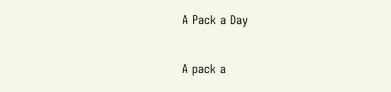A Pack a Day

A pack a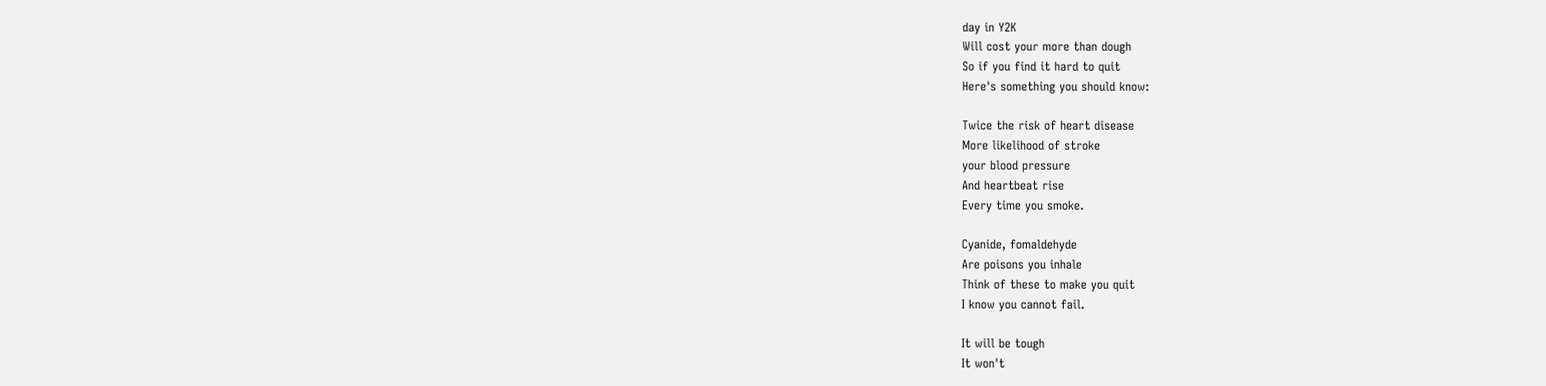day in Y2K
Will cost your more than dough
So if you find it hard to quit
Here's something you should know:

Twice the risk of heart disease
More likelihood of stroke
your blood pressure
And heartbeat rise
Every time you smoke.

Cyanide, fomaldehyde
Are poisons you inhale
Think of these to make you quit
I know you cannot fail.

It will be tough
It won't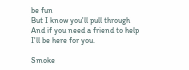be fun
But I know you'll pull through
And if you need a friend to help
I'll be here for you.

Smoke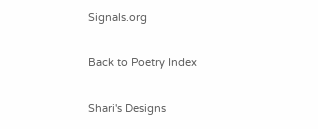Signals.org

Back to Poetry Index

Shari's Designs